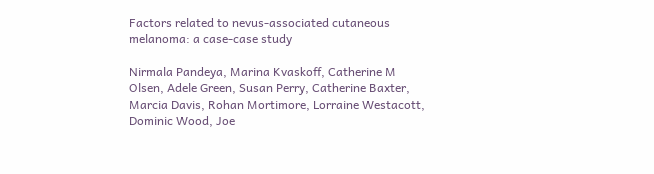Factors related to nevus-associated cutaneous melanoma: a case-case study

Nirmala Pandeya, Marina Kvaskoff, Catherine M Olsen, Adele Green, Susan Perry, Catherine Baxter, Marcia Davis, Rohan Mortimore, Lorraine Westacott, Dominic Wood, Joe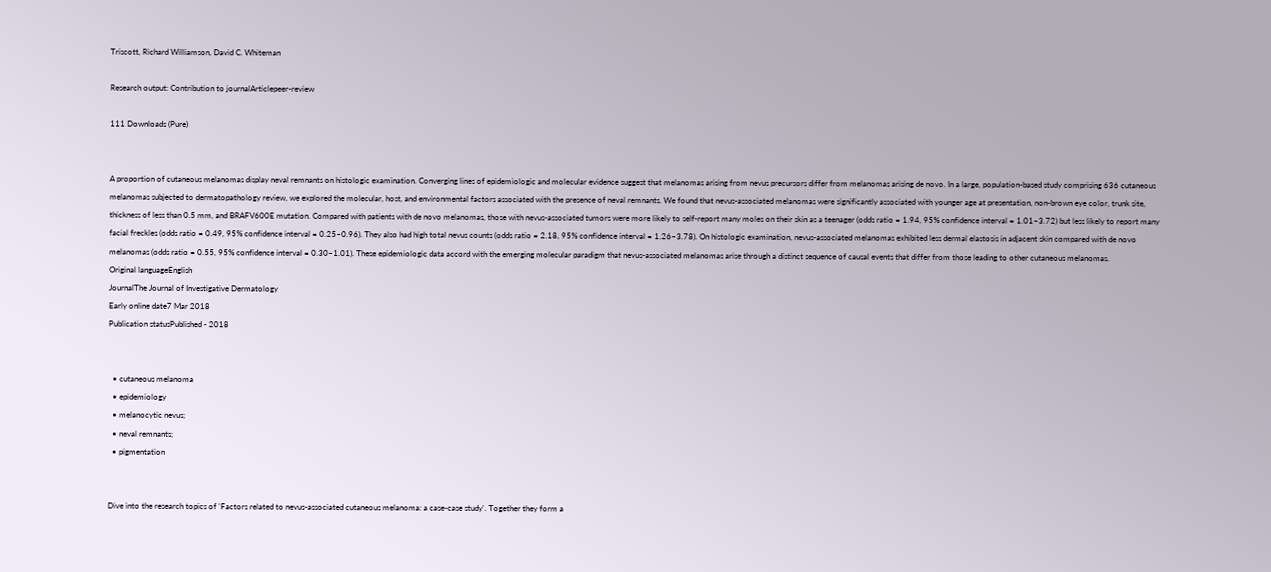Triscott, Richard Williamson, David C. Whiteman

Research output: Contribution to journalArticlepeer-review

111 Downloads (Pure)


A proportion of cutaneous melanomas display neval remnants on histologic examination. Converging lines of epidemiologic and molecular evidence suggest that melanomas arising from nevus precursors differ from melanomas arising de novo. In a large, population-based study comprising 636 cutaneous melanomas subjected to dermatopathology review, we explored the molecular, host, and environmental factors associated with the presence of neval remnants. We found that nevus-associated melanomas were significantly associated with younger age at presentation, non-brown eye color, trunk site, thickness of less than 0.5 mm, and BRAFV600E mutation. Compared with patients with de novo melanomas, those with nevus-associated tumors were more likely to self-report many moles on their skin as a teenager (odds ratio = 1.94, 95% confidence interval = 1.01–3.72) but less likely to report many facial freckles (odds ratio = 0.49, 95% confidence interval = 0.25–0.96). They also had high total nevus counts (odds ratio = 2.18, 95% confidence interval = 1.26–3.78). On histologic examination, nevus-associated melanomas exhibited less dermal elastosis in adjacent skin compared with de novo melanomas (odds ratio = 0.55, 95% confidence interval = 0.30–1.01). These epidemiologic data accord with the emerging molecular paradigm that nevus-associated melanomas arise through a distinct sequence of causal events that differ from those leading to other cutaneous melanomas.
Original languageEnglish
JournalThe Journal of Investigative Dermatology
Early online date7 Mar 2018
Publication statusPublished - 2018


  • cutaneous melanoma
  • epidemiology
  • melanocytic nevus;
  • neval remnants;
  • pigmentation


Dive into the research topics of 'Factors related to nevus-associated cutaneous melanoma: a case-case study'. Together they form a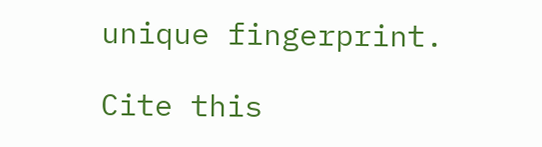unique fingerprint.

Cite this